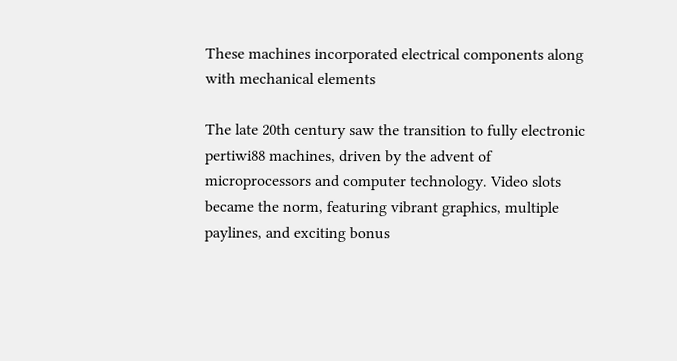These machines incorporated electrical components along with mechanical elements

The late 20th century saw the transition to fully electronic pertiwi88 machines, driven by the advent of microprocessors and computer technology. Video slots became the norm, featuring vibrant graphics, multiple paylines, and exciting bonus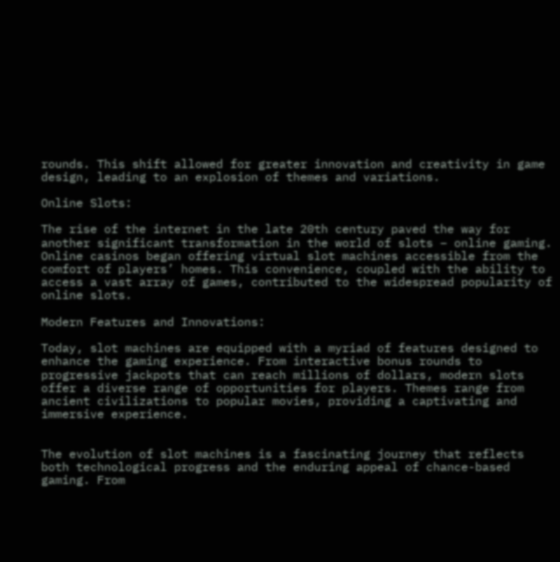rounds. This shift allowed for greater innovation and creativity in game design, leading to an explosion of themes and variations.

Online Slots:

The rise of the internet in the late 20th century paved the way for another significant transformation in the world of slots – online gaming. Online casinos began offering virtual slot machines accessible from the comfort of players’ homes. This convenience, coupled with the ability to access a vast array of games, contributed to the widespread popularity of online slots.

Modern Features and Innovations:

Today, slot machines are equipped with a myriad of features designed to enhance the gaming experience. From interactive bonus rounds to progressive jackpots that can reach millions of dollars, modern slots offer a diverse range of opportunities for players. Themes range from ancient civilizations to popular movies, providing a captivating and immersive experience.


The evolution of slot machines is a fascinating journey that reflects both technological progress and the enduring appeal of chance-based gaming. From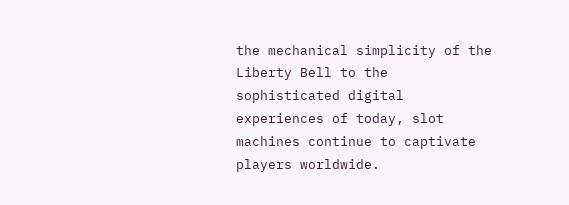the mechanical simplicity of the Liberty Bell to the sophisticated digital experiences of today, slot machines continue to captivate players worldwide.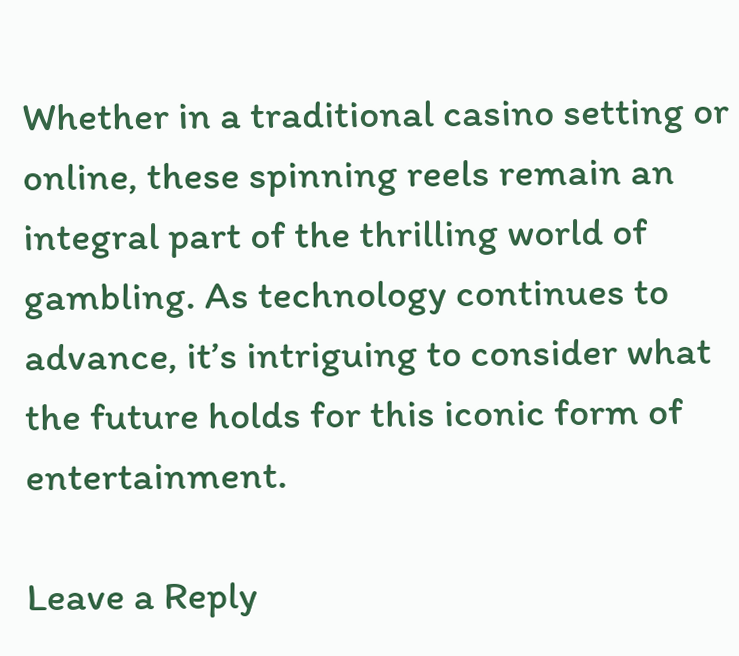Whether in a traditional casino setting or online, these spinning reels remain an integral part of the thrilling world of gambling. As technology continues to advance, it’s intriguing to consider what the future holds for this iconic form of entertainment.

Leave a Reply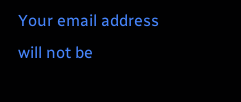Your email address will not be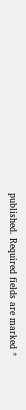published. Required fields are marked *